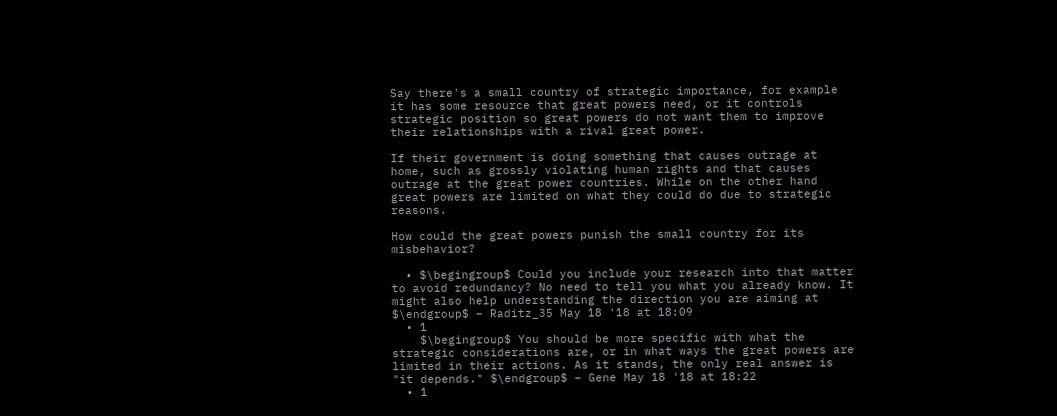Say there's a small country of strategic importance, for example it has some resource that great powers need, or it controls strategic position so great powers do not want them to improve their relationships with a rival great power.

If their government is doing something that causes outrage at home, such as grossly violating human rights and that causes outrage at the great power countries. While on the other hand great powers are limited on what they could do due to strategic reasons.

How could the great powers punish the small country for its misbehavior?

  • $\begingroup$ Could you include your research into that matter to avoid redundancy? No need to tell you what you already know. It might also help understanding the direction you are aiming at $\endgroup$ – Raditz_35 May 18 '18 at 18:09
  • 1
    $\begingroup$ You should be more specific with what the strategic considerations are, or in what ways the great powers are limited in their actions. As it stands, the only real answer is "it depends." $\endgroup$ – Gene May 18 '18 at 18:22
  • 1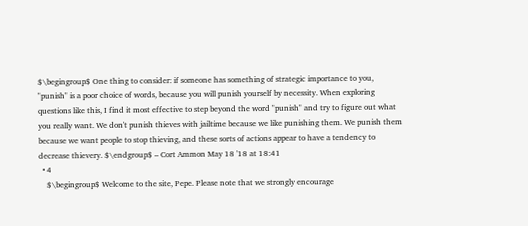$\begingroup$ One thing to consider: if someone has something of strategic importance to you, "punish" is a poor choice of words, because you will punish yourself by necessity. When exploring questions like this, I find it most effective to step beyond the word "punish" and try to figure out what you really want. We don't punish thieves with jailtime because we like punishing them. We punish them because we want people to stop thieving, and these sorts of actions appear to have a tendency to decrease thievery. $\endgroup$ – Cort Ammon May 18 '18 at 18:41
  • 4
    $\begingroup$ Welcome to the site, Pepe. Please note that we strongly encourage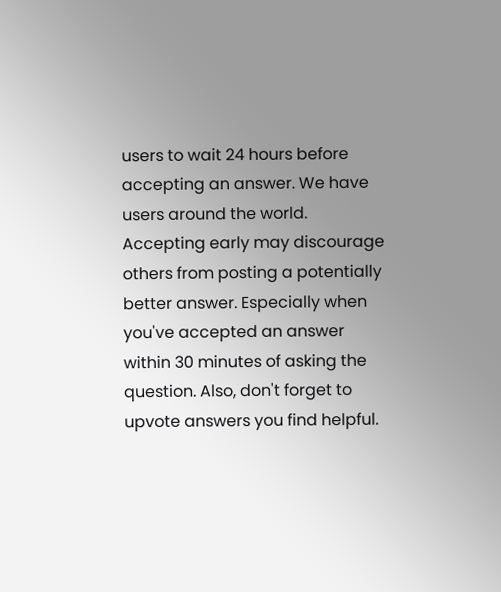users to wait 24 hours before accepting an answer. We have users around the world. Accepting early may discourage others from posting a potentially better answer. Especially when you've accepted an answer within 30 minutes of asking the question. Also, don't forget to upvote answers you find helpful.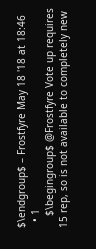$\endgroup$ – Frostfyre May 18 '18 at 18:46
  • 1
    $\begingroup$ @Frostfyre Vote up requires 15 rep, so is not available to completely new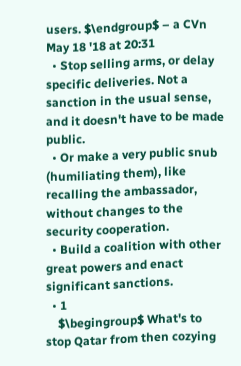users. $\endgroup$ – a CVn May 18 '18 at 20:31
  • Stop selling arms, or delay specific deliveries. Not a sanction in the usual sense, and it doesn't have to be made public.
  • Or make a very public snub (humiliating them), like recalling the ambassador, without changes to the security cooperation.
  • Build a coalition with other great powers and enact significant sanctions.
  • 1
    $\begingroup$ What's to stop Qatar from then cozying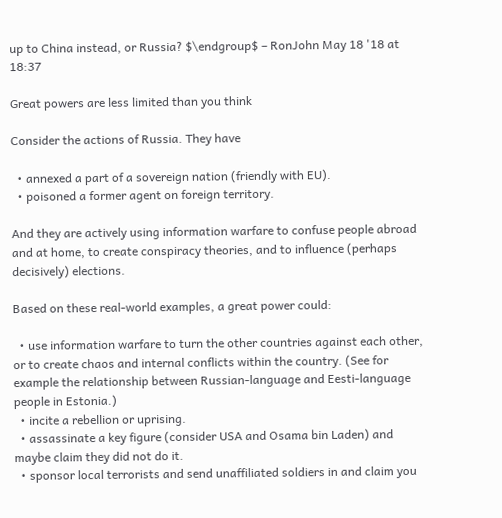up to China instead, or Russia? $\endgroup$ – RonJohn May 18 '18 at 18:37

Great powers are less limited than you think

Consider the actions of Russia. They have

  • annexed a part of a sovereign nation (friendly with EU).
  • poisoned a former agent on foreign territory.

And they are actively using information warfare to confuse people abroad and at home, to create conspiracy theories, and to influence (perhaps decisively) elections.

Based on these real-world examples, a great power could:

  • use information warfare to turn the other countries against each other, or to create chaos and internal conflicts within the country. (See for example the relationship between Russian-language and Eesti-language people in Estonia.)
  • incite a rebellion or uprising.
  • assassinate a key figure (consider USA and Osama bin Laden) and maybe claim they did not do it.
  • sponsor local terrorists and send unaffiliated soldiers in and claim you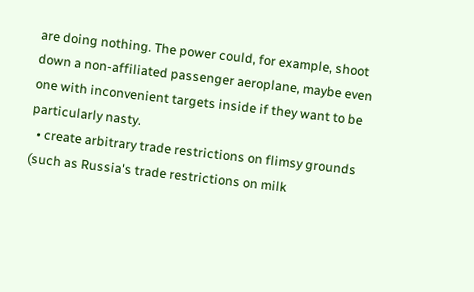are doing nothing. The power could, for example, shoot down a non-affiliated passenger aeroplane, maybe even one with inconvenient targets inside if they want to be particularly nasty.
  • create arbitrary trade restrictions on flimsy grounds (such as Russia's trade restrictions on milk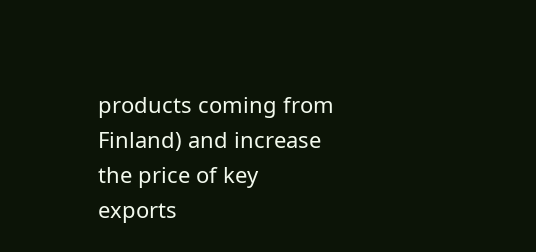products coming from Finland) and increase the price of key exports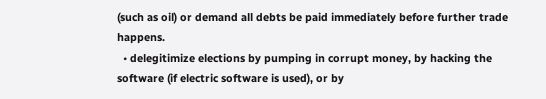(such as oil) or demand all debts be paid immediately before further trade happens.
  • delegitimize elections by pumping in corrupt money, by hacking the software (if electric software is used), or by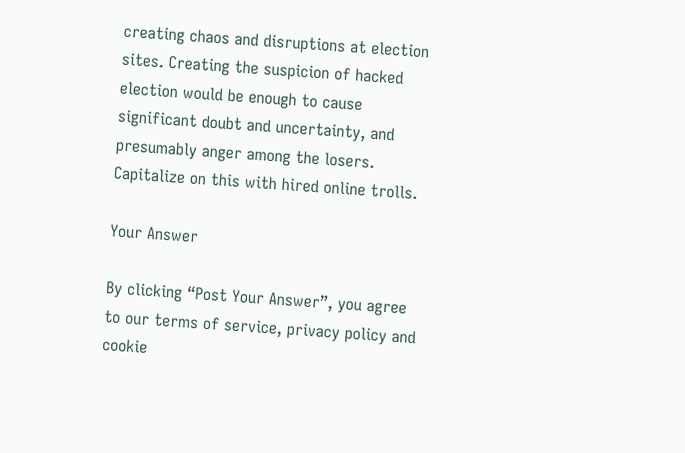creating chaos and disruptions at election sites. Creating the suspicion of hacked election would be enough to cause significant doubt and uncertainty, and presumably anger among the losers. Capitalize on this with hired online trolls.

Your Answer

By clicking “Post Your Answer”, you agree to our terms of service, privacy policy and cookie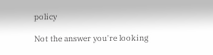policy

Not the answer you're looking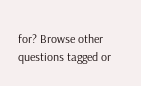for? Browse other questions tagged or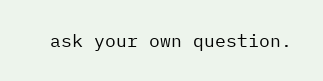ask your own question.